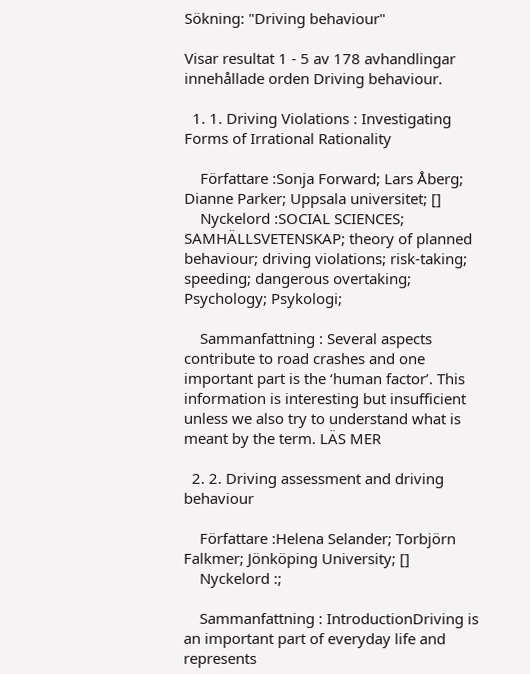Sökning: "Driving behaviour"

Visar resultat 1 - 5 av 178 avhandlingar innehållade orden Driving behaviour.

  1. 1. Driving Violations : Investigating Forms of Irrational Rationality

    Författare :Sonja Forward; Lars Åberg; Dianne Parker; Uppsala universitet; []
    Nyckelord :SOCIAL SCIENCES; SAMHÄLLSVETENSKAP; theory of planned behaviour; driving violations; risk-taking; speeding; dangerous overtaking; Psychology; Psykologi;

    Sammanfattning : Several aspects contribute to road crashes and one important part is the ‘human factor’. This information is interesting but insufficient unless we also try to understand what is meant by the term. LÄS MER

  2. 2. Driving assessment and driving behaviour

    Författare :Helena Selander; Torbjörn Falkmer; Jönköping University; []
    Nyckelord :;

    Sammanfattning : IntroductionDriving is an important part of everyday life and represents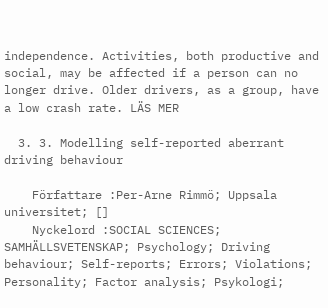independence. Activities, both productive and social, may be affected if a person can no longer drive. Older drivers, as a group, have a low crash rate. LÄS MER

  3. 3. Modelling self-reported aberrant driving behaviour

    Författare :Per-Arne Rimmö; Uppsala universitet; []
    Nyckelord :SOCIAL SCIENCES; SAMHÄLLSVETENSKAP; Psychology; Driving behaviour; Self-reports; Errors; Violations; Personality; Factor analysis; Psykologi;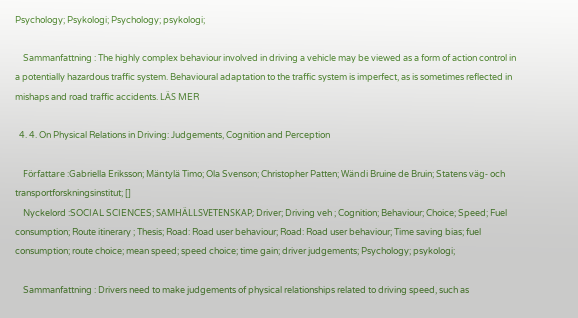Psychology; Psykologi; Psychology; psykologi;

    Sammanfattning : The highly complex behaviour involved in driving a vehicle may be viewed as a form of action control in a potentially hazardous traffic system. Behavioural adaptation to the traffic system is imperfect, as is sometimes reflected in mishaps and road traffic accidents. LÄS MER

  4. 4. On Physical Relations in Driving: Judgements, Cognition and Perception

    Författare :Gabriella Eriksson; Mäntylä Timo; Ola Svenson; Christopher Patten; Wändi Bruine de Bruin; Statens väg- och transportforskningsinstitut; []
    Nyckelord :SOCIAL SCIENCES; SAMHÄLLSVETENSKAP; Driver; Driving veh ; Cognition; Behaviour; Choice; Speed; Fuel consumption; Route itinerary ; Thesis; Road: Road user behaviour; Road: Road user behaviour; Time saving bias; fuel consumption; route choice; mean speed; speed choice; time gain; driver judgements; Psychology; psykologi;

    Sammanfattning : Drivers need to make judgements of physical relationships related to driving speed, such as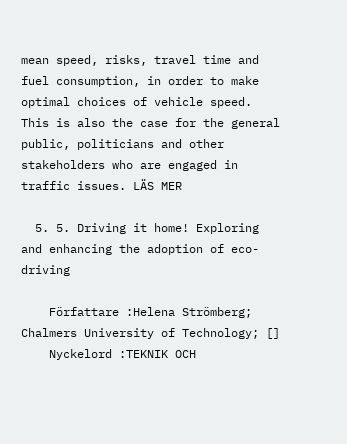mean speed, risks, travel time and fuel consumption, in order to make optimal choices of vehicle speed. This is also the case for the general public, politicians and other stakeholders who are engaged in traffic issues. LÄS MER

  5. 5. Driving it home! Exploring and enhancing the adoption of eco-driving

    Författare :Helena Strömberg; Chalmers University of Technology; []
    Nyckelord :TEKNIK OCH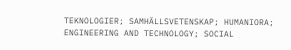TEKNOLOGIER; SAMHÄLLSVETENSKAP; HUMANIORA; ENGINEERING AND TECHNOLOGY; SOCIAL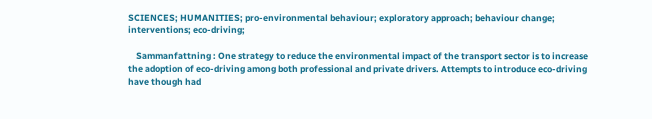SCIENCES; HUMANITIES; pro-environmental behaviour; exploratory approach; behaviour change; interventions; eco-driving;

    Sammanfattning : One strategy to reduce the environmental impact of the transport sector is to increase the adoption of eco-driving among both professional and private drivers. Attempts to introduce eco-driving have though had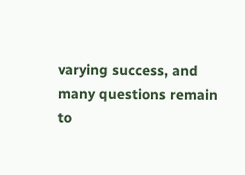varying success, and many questions remain to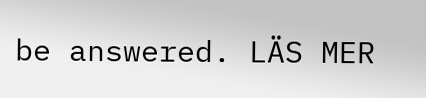be answered. LÄS MER